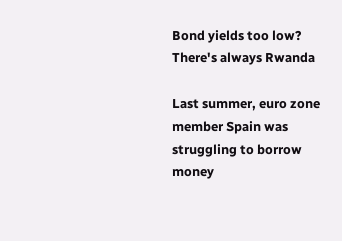Bond yields too low? There's always Rwanda

Last summer, euro zone member Spain was struggling to borrow money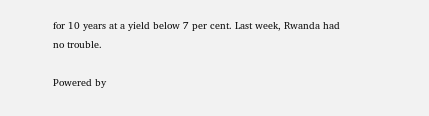for 10 years at a yield below 7 per cent. Last week, Rwanda had no trouble.

Powered by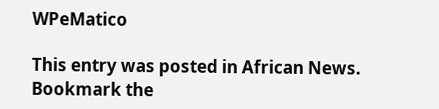WPeMatico

This entry was posted in African News. Bookmark the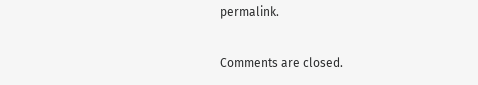permalink.

Comments are closed.